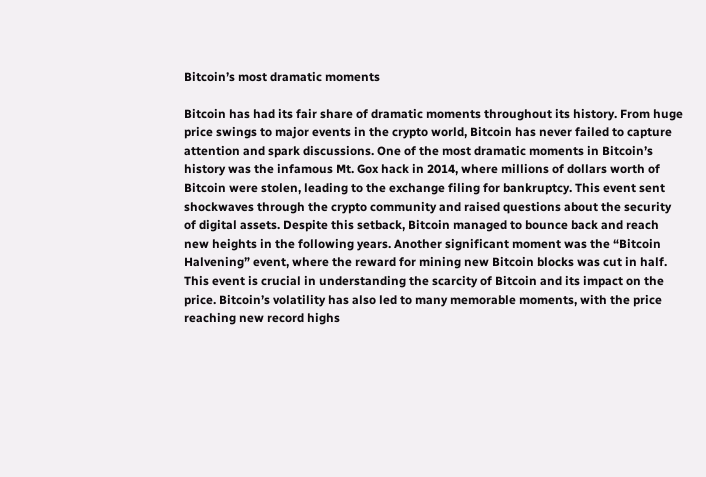Bitcoin’s most dramatic moments

Bitcoin has had its fair share of dramatic moments throughout its history. From huge price swings to major events in the crypto world, Bitcoin has never failed to capture attention and spark discussions. One of the most dramatic moments in Bitcoin’s history was the infamous Mt. Gox hack in 2014, where millions of dollars worth of Bitcoin were stolen, leading to the exchange filing for bankruptcy. This event sent shockwaves through the crypto community and raised questions about the security of digital assets. Despite this setback, Bitcoin managed to bounce back and reach new heights in the following years. Another significant moment was the “Bitcoin Halvening” event, where the reward for mining new Bitcoin blocks was cut in half. This event is crucial in understanding the scarcity of Bitcoin and its impact on the price. Bitcoin’s volatility has also led to many memorable moments, with the price reaching new record highs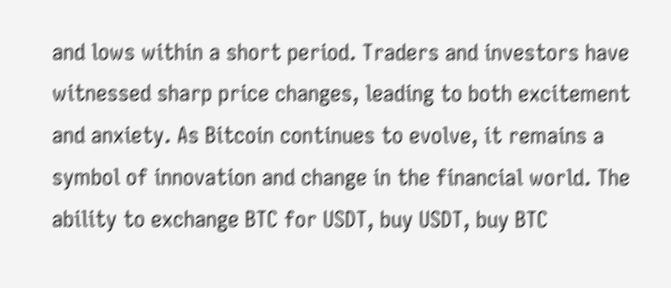and lows within a short period. Traders and investors have witnessed sharp price changes, leading to both excitement and anxiety. As Bitcoin continues to evolve, it remains a symbol of innovation and change in the financial world. The ability to exchange BTC for USDT, buy USDT, buy BTC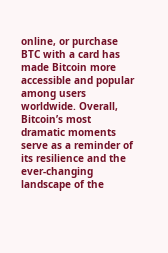online, or purchase BTC with a card has made Bitcoin more accessible and popular among users worldwide. Overall, Bitcoin’s most dramatic moments serve as a reminder of its resilience and the ever-changing landscape of the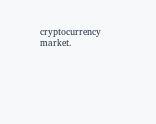cryptocurrency market.